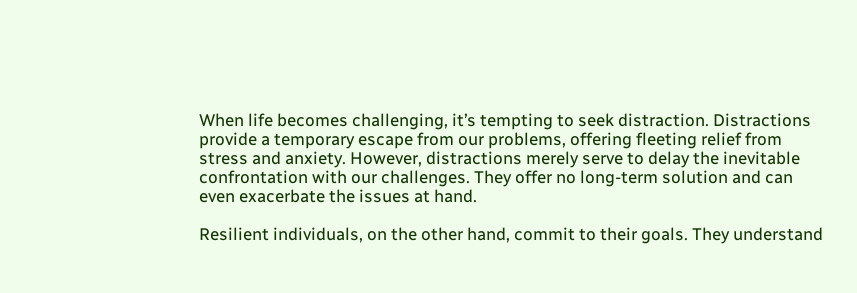When life becomes challenging, it’s tempting to seek distraction. Distractions provide a temporary escape from our problems, offering fleeting relief from stress and anxiety. However, distractions merely serve to delay the inevitable confrontation with our challenges. They offer no long-term solution and can even exacerbate the issues at hand.

Resilient individuals, on the other hand, commit to their goals. They understand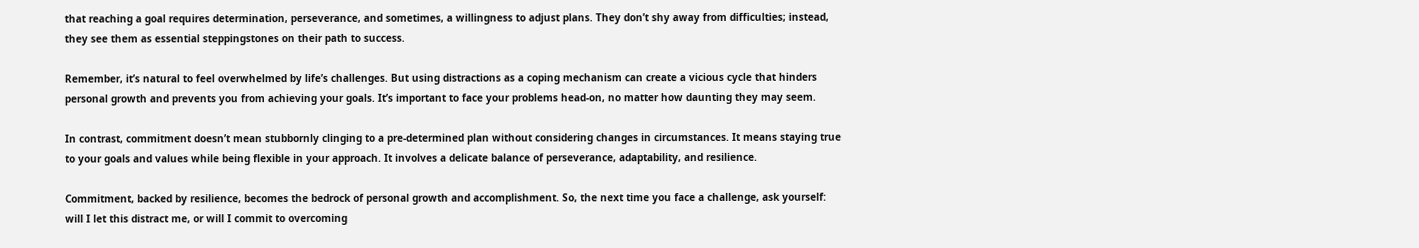that reaching a goal requires determination, perseverance, and sometimes, a willingness to adjust plans. They don’t shy away from difficulties; instead, they see them as essential steppingstones on their path to success.

Remember, it’s natural to feel overwhelmed by life’s challenges. But using distractions as a coping mechanism can create a vicious cycle that hinders personal growth and prevents you from achieving your goals. It’s important to face your problems head-on, no matter how daunting they may seem.

In contrast, commitment doesn’t mean stubbornly clinging to a pre-determined plan without considering changes in circumstances. It means staying true to your goals and values while being flexible in your approach. It involves a delicate balance of perseverance, adaptability, and resilience.

Commitment, backed by resilience, becomes the bedrock of personal growth and accomplishment. So, the next time you face a challenge, ask yourself: will I let this distract me, or will I commit to overcoming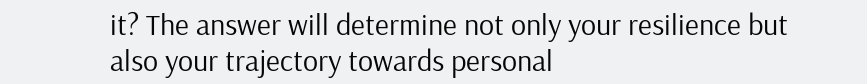it? The answer will determine not only your resilience but also your trajectory towards personal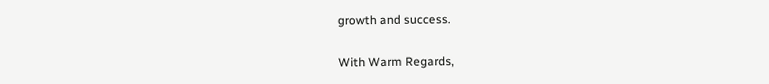growth and success.

With Warm Regards,